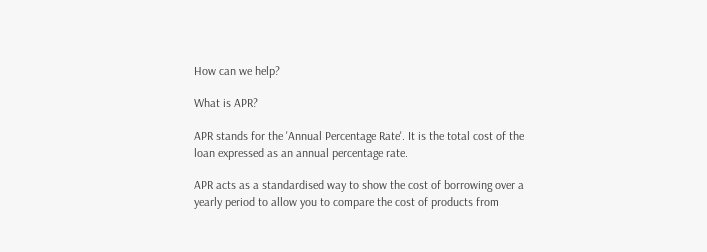How can we help?

What is APR?

APR stands for the 'Annual Percentage Rate'. It is the total cost of the loan expressed as an annual percentage rate.

APR acts as a standardised way to show the cost of borrowing over a yearly period to allow you to compare the cost of products from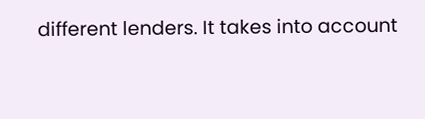different lenders. It takes into account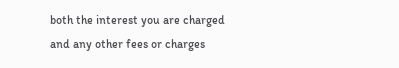both the interest you are charged and any other fees or charges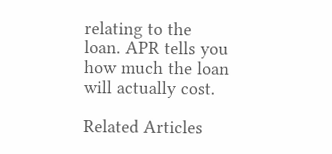relating to the loan. APR tells you how much the loan will actually cost.

Related Articles